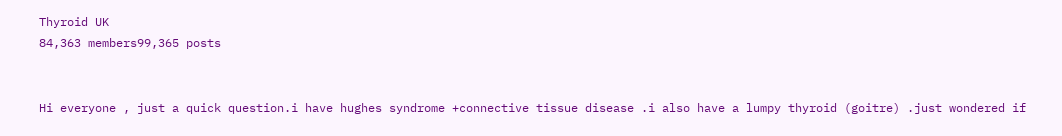Thyroid UK
84,363 members99,365 posts


Hi everyone , just a quick question.i have hughes syndrome +connective tissue disease .i also have a lumpy thyroid (goitre) .just wondered if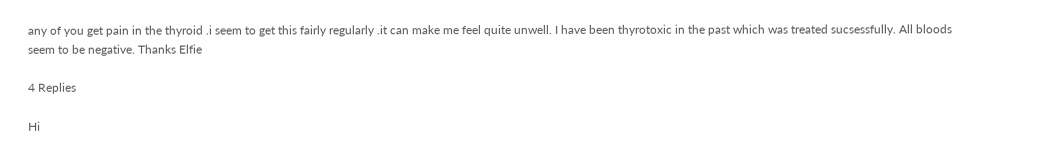any of you get pain in the thyroid .i seem to get this fairly regularly .it can make me feel quite unwell. I have been thyrotoxic in the past which was treated sucsessfully. All bloods seem to be negative. Thanks Elfie

4 Replies

Hi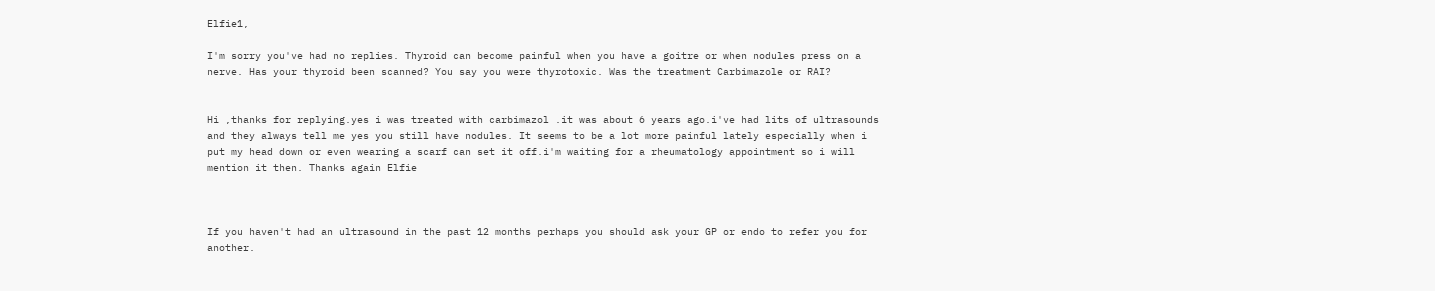Elfie1,

I'm sorry you've had no replies. Thyroid can become painful when you have a goitre or when nodules press on a nerve. Has your thyroid been scanned? You say you were thyrotoxic. Was the treatment Carbimazole or RAI?


Hi ,thanks for replying.yes i was treated with carbimazol .it was about 6 years ago.i've had lits of ultrasounds and they always tell me yes you still have nodules. It seems to be a lot more painful lately especially when i put my head down or even wearing a scarf can set it off.i'm waiting for a rheumatology appointment so i will mention it then. Thanks again Elfie



If you haven't had an ultrasound in the past 12 months perhaps you should ask your GP or endo to refer you for another.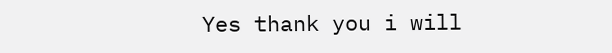Yes thank you i will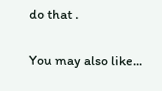do that .


You may also like...